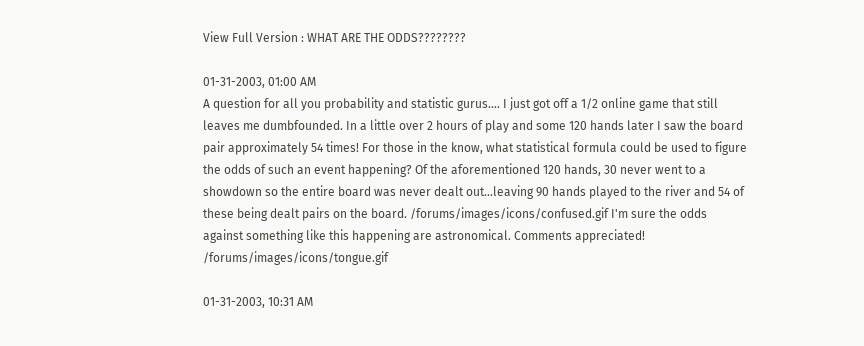View Full Version : WHAT ARE THE ODDS????????

01-31-2003, 01:00 AM
A question for all you probability and statistic gurus.... I just got off a 1/2 online game that still leaves me dumbfounded. In a little over 2 hours of play and some 120 hands later I saw the board pair approximately 54 times! For those in the know, what statistical formula could be used to figure the odds of such an event happening? Of the aforementioned 120 hands, 30 never went to a showdown so the entire board was never dealt out...leaving 90 hands played to the river and 54 of these being dealt pairs on the board. /forums/images/icons/confused.gif I'm sure the odds against something like this happening are astronomical. Comments appreciated! /forums/images/icons/tongue.gif

01-31-2003, 10:31 AM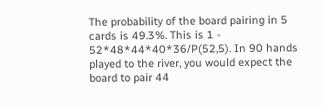The probability of the board pairing in 5 cards is 49.3%. This is 1 - 52*48*44*40*36/P(52,5). In 90 hands played to the river, you would expect the board to pair 44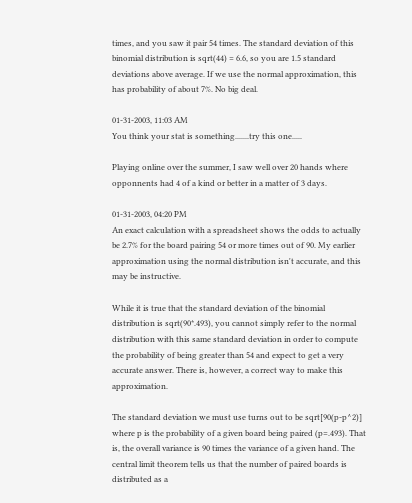times, and you saw it pair 54 times. The standard deviation of this binomial distribution is sqrt(44) = 6.6, so you are 1.5 standard deviations above average. If we use the normal approximation, this has probability of about 7%. No big deal.

01-31-2003, 11:03 AM
You think your stat is something.......try this one.....

Playing online over the summer, I saw well over 20 hands where opponnents had 4 of a kind or better in a matter of 3 days.

01-31-2003, 04:20 PM
An exact calculation with a spreadsheet shows the odds to actually be 2.7% for the board pairing 54 or more times out of 90. My earlier approximation using the normal distribution isn't accurate, and this may be instructive.

While it is true that the standard deviation of the binomial distribution is sqrt(90*.493), you cannot simply refer to the normal distribution with this same standard deviation in order to compute the probability of being greater than 54 and expect to get a very accurate answer. There is, however, a correct way to make this approximation.

The standard deviation we must use turns out to be sqrt[90(p-p^2)] where p is the probability of a given board being paired (p=.493). That is, the overall variance is 90 times the variance of a given hand. The central limit theorem tells us that the number of paired boards is distributed as a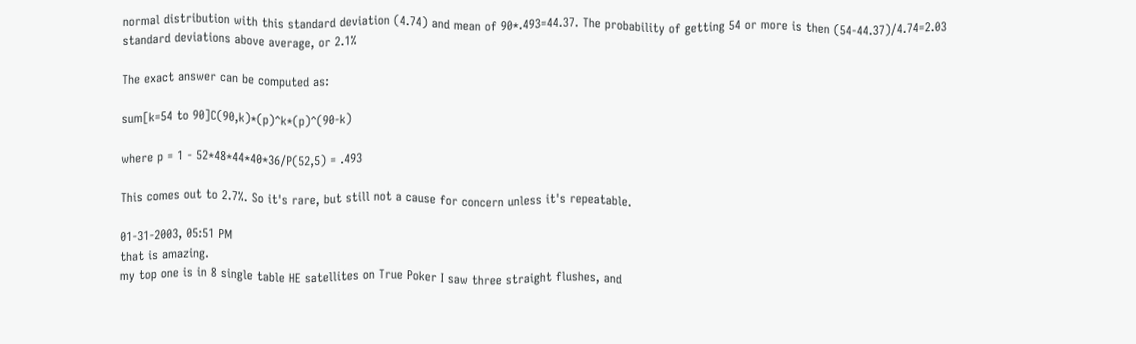normal distribution with this standard deviation (4.74) and mean of 90*.493=44.37. The probability of getting 54 or more is then (54-44.37)/4.74=2.03 standard deviations above average, or 2.1%

The exact answer can be computed as:

sum[k=54 to 90]C(90,k)*(p)^k*(p)^(90-k)

where p = 1 - 52*48*44*40*36/P(52,5) = .493

This comes out to 2.7%. So it's rare, but still not a cause for concern unless it's repeatable.

01-31-2003, 05:51 PM
that is amazing.
my top one is in 8 single table HE satellites on True Poker I saw three straight flushes, and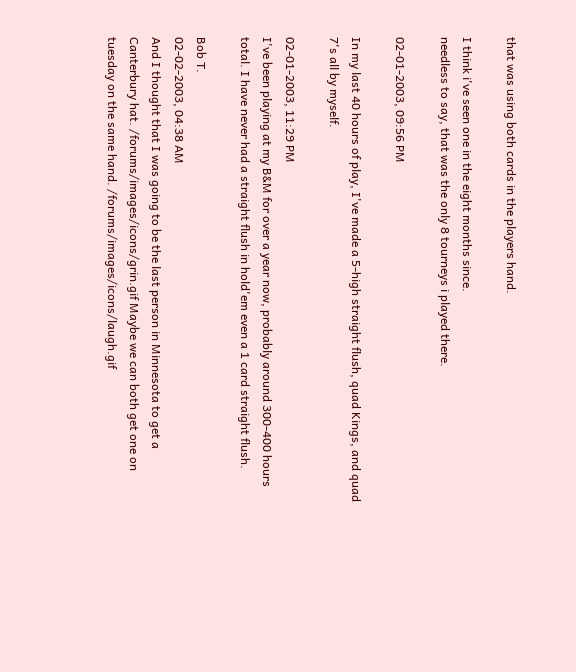that was using both cards in the players hand.

I think i've seen one in the eight months since.
needless to say, that was the only 8 tourneys i played there.

02-01-2003, 09:56 PM

In my last 40 hours of play, I've made a 5-high straight flush, quad Kings, and quad 7's all by myself.

02-01-2003, 11:29 PM
I've been playing at my B&M for over a year now, probably around 300-400 hours total. I have never had a straight flush in hold'em even a 1 card straight flush.

Bob T.
02-02-2003, 04:38 AM
And I thought that I was going to be the last person in Minnesota to get a Canterbury hat. /forums/images/icons/grin.gif Maybe we can both get one on tuesday on the same hand. /forums/images/icons/laugh.gif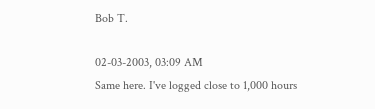Bob T.

02-03-2003, 03:09 AM
Same here. I've logged close to 1,000 hours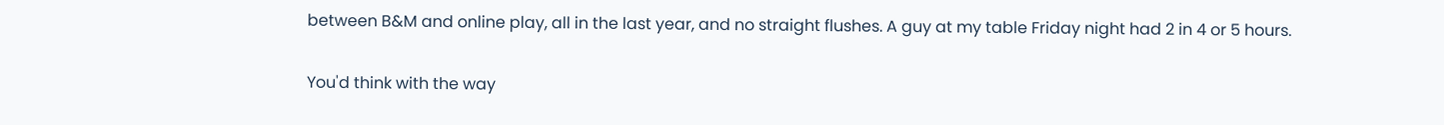between B&M and online play, all in the last year, and no straight flushes. A guy at my table Friday night had 2 in 4 or 5 hours.

You'd think with the way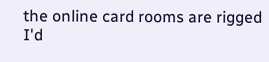the online card rooms are rigged I'd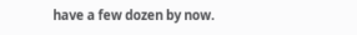have a few dozen by now.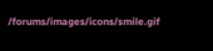/forums/images/icons/smile.gif